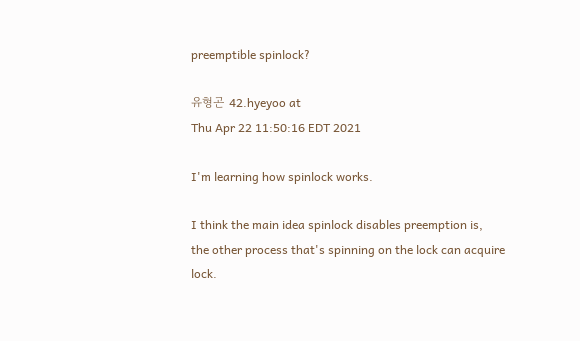preemptible spinlock?

유형곤 42.hyeyoo at
Thu Apr 22 11:50:16 EDT 2021

I'm learning how spinlock works.

I think the main idea spinlock disables preemption is,
the other process that's spinning on the lock can acquire lock.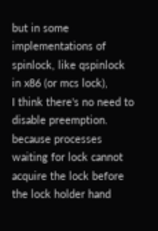but in some implementations of spinlock, like qspinlock in x86 (or mcs lock),
I think there's no need to disable preemption. because processes
waiting for lock cannot acquire the lock before the lock holder hand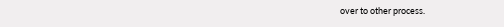over to other process.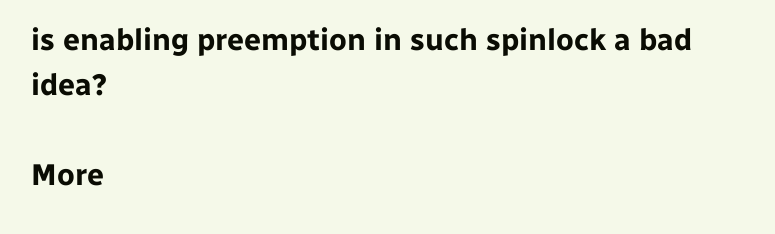is enabling preemption in such spinlock a bad idea?

More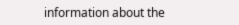information about the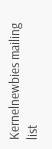Kernelnewbies mailing list